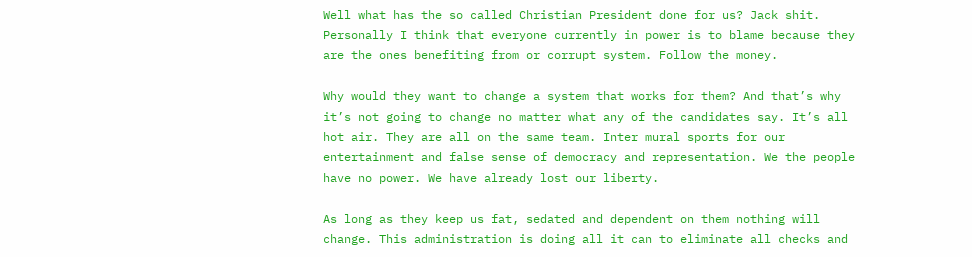Well what has the so called Christian President done for us? Jack shit. Personally I think that everyone currently in power is to blame because they are the ones benefiting from or corrupt system. Follow the money.

Why would they want to change a system that works for them? And that’s why it’s not going to change no matter what any of the candidates say. It’s all hot air. They are all on the same team. Inter mural sports for our entertainment and false sense of democracy and representation. We the people have no power. We have already lost our liberty.

As long as they keep us fat, sedated and dependent on them nothing will change. This administration is doing all it can to eliminate all checks and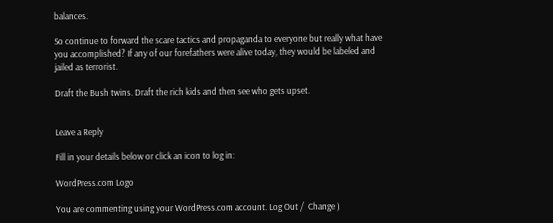balances.

So continue to forward the scare tactics and propaganda to everyone but really what have you accomplished? If any of our forefathers were alive today, they would be labeled and jailed as terrorist.

Draft the Bush twins. Draft the rich kids and then see who gets upset.


Leave a Reply

Fill in your details below or click an icon to log in:

WordPress.com Logo

You are commenting using your WordPress.com account. Log Out /  Change )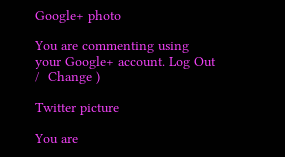Google+ photo

You are commenting using your Google+ account. Log Out /  Change )

Twitter picture

You are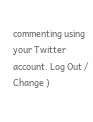commenting using your Twitter account. Log Out /  Change )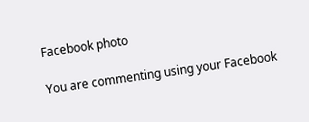Facebook photo

You are commenting using your Facebook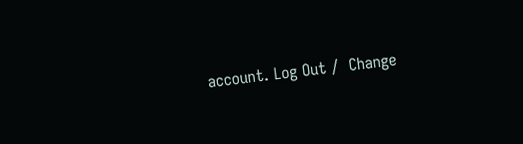account. Log Out /  Change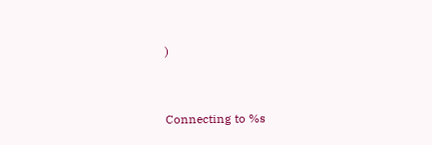)


Connecting to %s